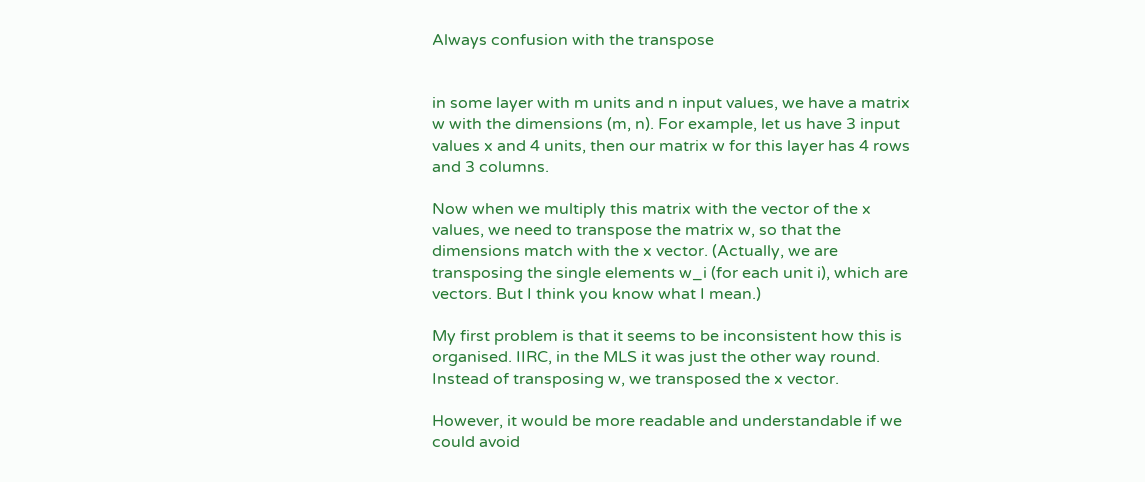Always confusion with the transpose


in some layer with m units and n input values, we have a matrix w with the dimensions (m, n). For example, let us have 3 input values x and 4 units, then our matrix w for this layer has 4 rows and 3 columns.

Now when we multiply this matrix with the vector of the x values, we need to transpose the matrix w, so that the dimensions match with the x vector. (Actually, we are transposing the single elements w_i (for each unit i), which are vectors. But I think you know what I mean.)

My first problem is that it seems to be inconsistent how this is organised. IIRC, in the MLS it was just the other way round. Instead of transposing w, we transposed the x vector.

However, it would be more readable and understandable if we could avoid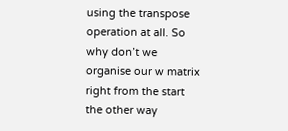using the transpose operation at all. So why don’t we organise our w matrix right from the start the other way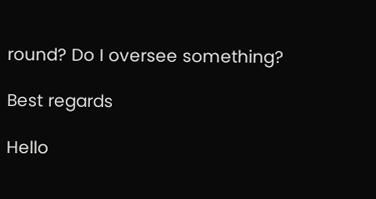round? Do I oversee something?

Best regards

Hello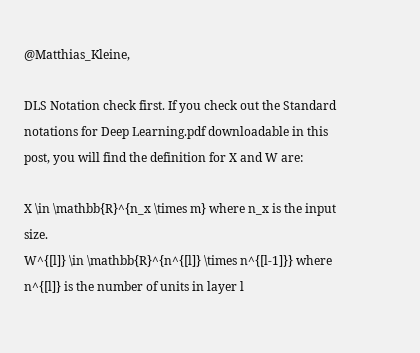@Matthias_Kleine,

DLS Notation check first. If you check out the Standard notations for Deep Learning.pdf downloadable in this post, you will find the definition for X and W are:

X \in \mathbb{R}^{n_x \times m} where n_x is the input size.
W^{[l]} \in \mathbb{R}^{n^{[l]} \times n^{[l-1]}} where n^{[l]} is the number of units in layer l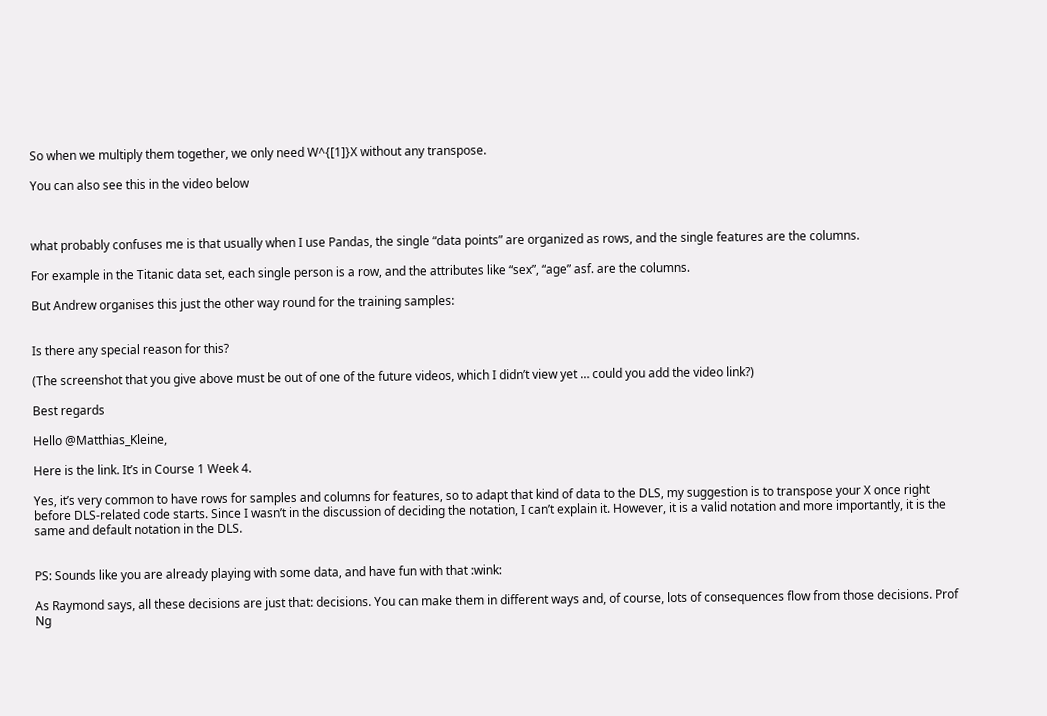So when we multiply them together, we only need W^{[1]}X without any transpose.

You can also see this in the video below



what probably confuses me is that usually when I use Pandas, the single “data points” are organized as rows, and the single features are the columns.

For example in the Titanic data set, each single person is a row, and the attributes like “sex”, “age” asf. are the columns.

But Andrew organises this just the other way round for the training samples:


Is there any special reason for this?

(The screenshot that you give above must be out of one of the future videos, which I didn’t view yet … could you add the video link?)

Best regards

Hello @Matthias_Kleine,

Here is the link. It’s in Course 1 Week 4.

Yes, it’s very common to have rows for samples and columns for features, so to adapt that kind of data to the DLS, my suggestion is to transpose your X once right before DLS-related code starts. Since I wasn’t in the discussion of deciding the notation, I can’t explain it. However, it is a valid notation and more importantly, it is the same and default notation in the DLS.


PS: Sounds like you are already playing with some data, and have fun with that :wink:

As Raymond says, all these decisions are just that: decisions. You can make them in different ways and, of course, lots of consequences flow from those decisions. Prof Ng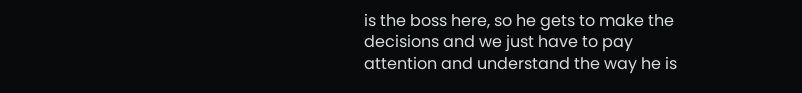is the boss here, so he gets to make the decisions and we just have to pay attention and understand the way he is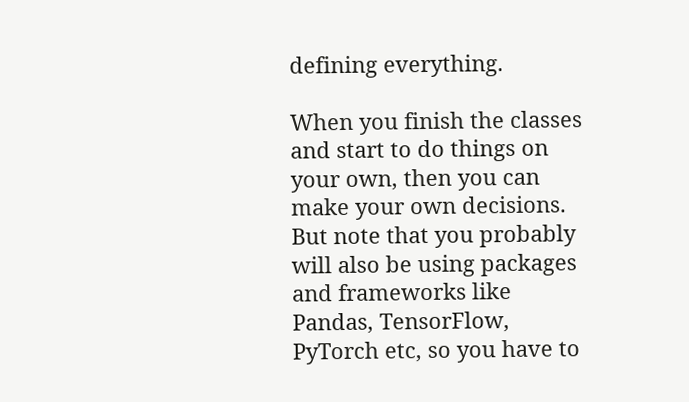defining everything.

When you finish the classes and start to do things on your own, then you can make your own decisions. But note that you probably will also be using packages and frameworks like Pandas, TensorFlow, PyTorch etc, so you have to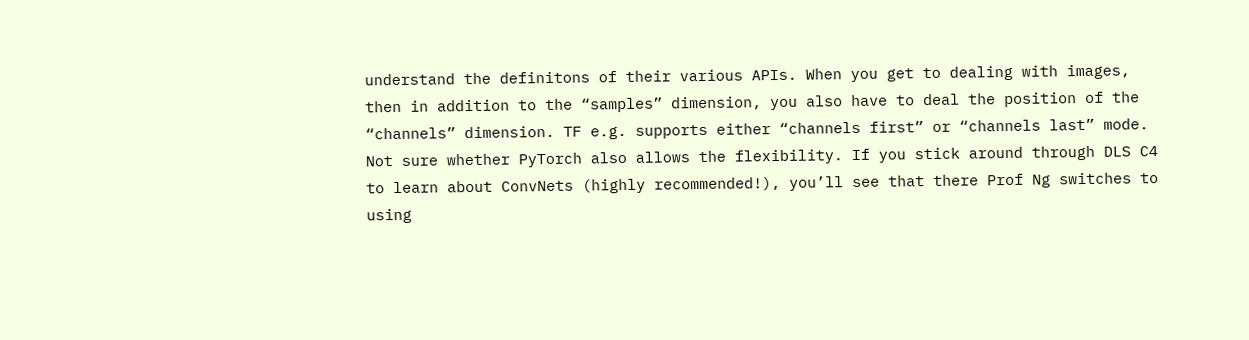understand the definitons of their various APIs. When you get to dealing with images, then in addition to the “samples” dimension, you also have to deal the position of the “channels” dimension. TF e.g. supports either “channels first” or “channels last” mode. Not sure whether PyTorch also allows the flexibility. If you stick around through DLS C4 to learn about ConvNets (highly recommended!), you’ll see that there Prof Ng switches to using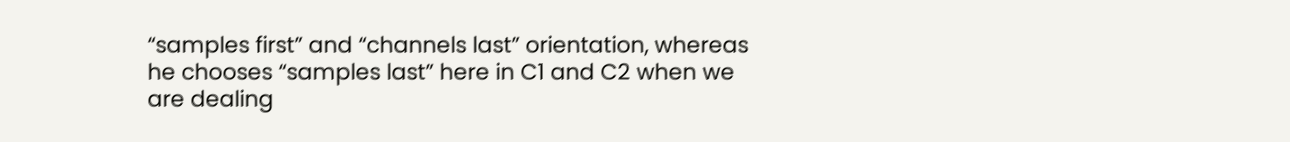“samples first” and “channels last” orientation, whereas he chooses “samples last” here in C1 and C2 when we are dealing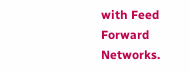with Feed Forward Networks.